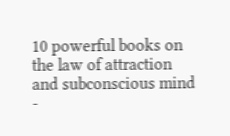10 powerful books on the law of attraction and subconscious mind -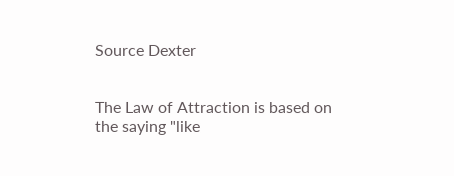Source Dexter


The Law of Attraction is based on the saying "like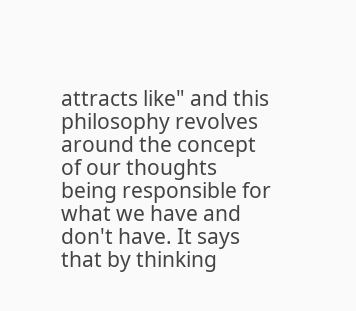attracts like" and this philosophy revolves around the concept of our thoughts being responsible for what we have and don't have. It says that by thinking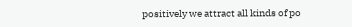positively we attract all kinds of po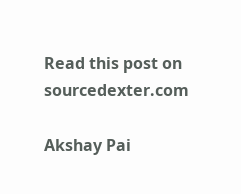Read this post on sourcedexter.com

Akshay Pai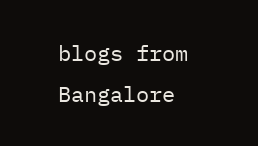blogs from Bangalore